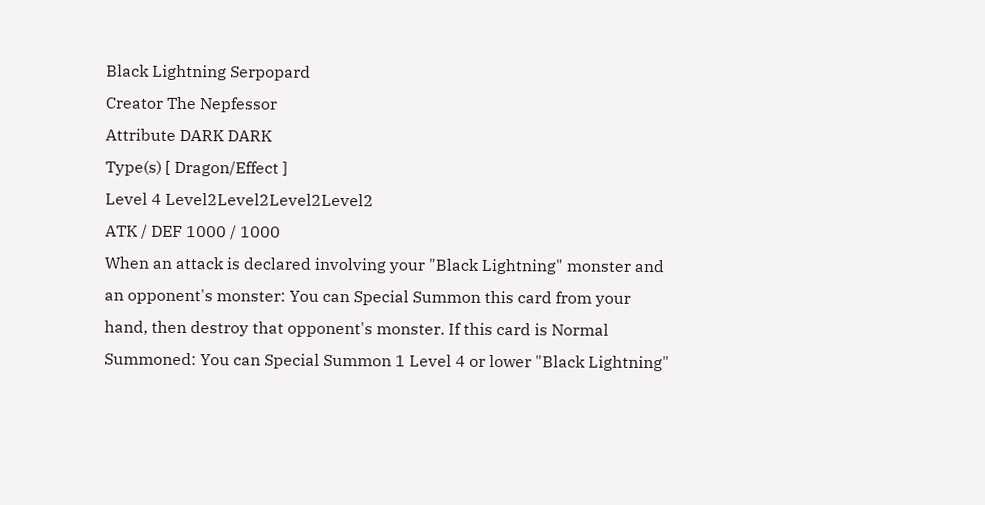Black Lightning Serpopard
Creator The Nepfessor
Attribute DARK DARK
Type(s) [ Dragon/Effect ]
Level 4 Level2Level2Level2Level2
ATK / DEF 1000 / 1000
When an attack is declared involving your "Black Lightning" monster and an opponent's monster: You can Special Summon this card from your hand, then destroy that opponent's monster. If this card is Normal Summoned: You can Special Summon 1 Level 4 or lower "Black Lightning"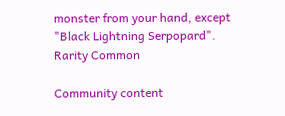monster from your hand, except "Black Lightning Serpopard".
Rarity Common

Community content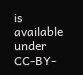is available under CC-BY-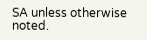SA unless otherwise noted.